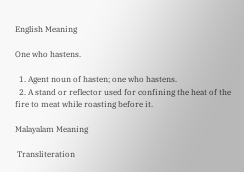English Meaning

One who hastens.

  1. Agent noun of hasten; one who hastens.
  2. A stand or reflector used for confining the heat of the fire to meat while roasting before it.

Malayalam Meaning

 Transliteration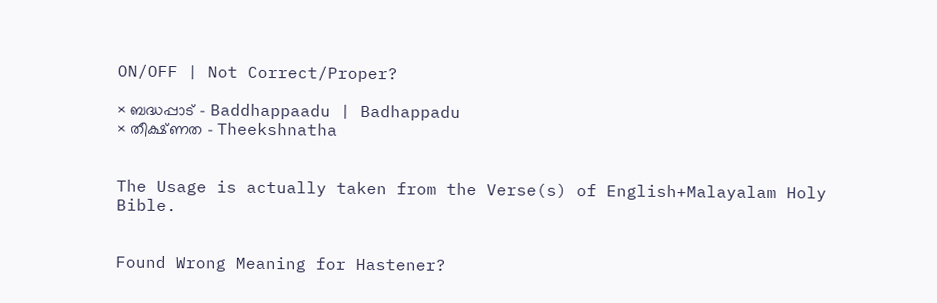ON/OFF | Not Correct/Proper?

× ബദ്ധപ്പാട് - Baddhappaadu | Badhappadu
× തീക്ഷ്ണത - Theekshnatha


The Usage is actually taken from the Verse(s) of English+Malayalam Holy Bible.


Found Wrong Meaning for Hastener?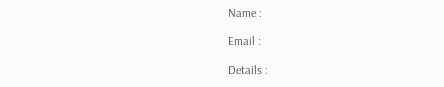Name :

Email :

Details :